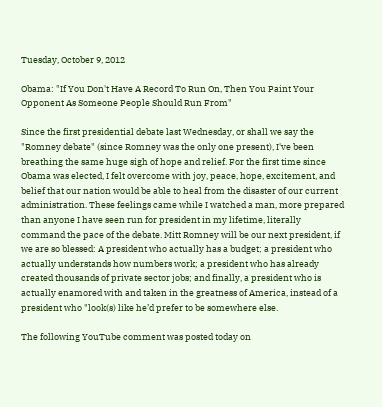Tuesday, October 9, 2012

Obama: "If You Don't Have A Record To Run On, Then You Paint Your Opponent As Someone People Should Run From"

Since the first presidential debate last Wednesday, or shall we say the "Romney debate" (since Romney was the only one present), I've been breathing the same huge sigh of hope and relief. For the first time since Obama was elected, I felt overcome with joy, peace, hope, excitement, and belief that our nation would be able to heal from the disaster of our current administration. These feelings came while I watched a man, more prepared than anyone I have seen run for president in my lifetime, literally command the pace of the debate. Mitt Romney will be our next president, if we are so blessed: A president who actually has a budget; a president who actually understands how numbers work; a president who has already created thousands of private sector jobs; and finally, a president who is actually enamored with and taken in the greatness of America, instead of a president who "look(s) like he’d prefer to be somewhere else.

The following YouTube comment was posted today on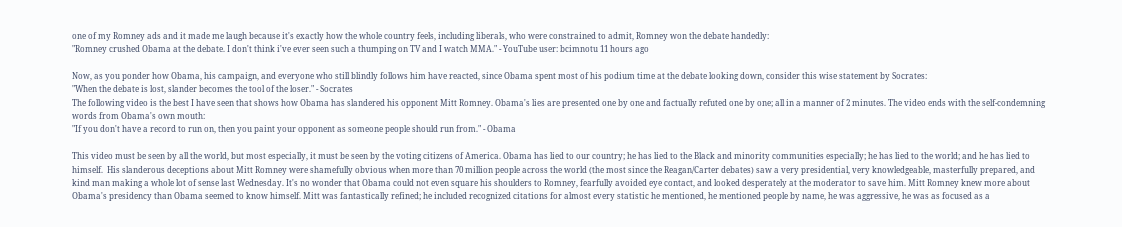one of my Romney ads and it made me laugh because it's exactly how the whole country feels, including liberals, who were constrained to admit, Romney won the debate handedly:
"Romney crushed Obama at the debate. I don't think i've ever seen such a thumping on TV and I watch MMA." - YouTube user: bcimnotu 11 hours ago

Now, as you ponder how Obama, his campaign, and everyone who still blindly follows him have reacted, since Obama spent most of his podium time at the debate looking down, consider this wise statement by Socrates:
"When the debate is lost, slander becomes the tool of the loser." - Socrates
The following video is the best I have seen that shows how Obama has slandered his opponent Mitt Romney. Obama's lies are presented one by one and factually refuted one by one; all in a manner of 2 minutes. The video ends with the self-condemning words from Obama's own mouth:
"If you don't have a record to run on, then you paint your opponent as someone people should run from." - Obama

This video must be seen by all the world, but most especially, it must be seen by the voting citizens of America. Obama has lied to our country; he has lied to the Black and minority communities especially; he has lied to the world; and he has lied to himself.  His slanderous deceptions about Mitt Romney were shamefully obvious when more than 70 million people across the world (the most since the Reagan/Carter debates) saw a very presidential, very knowledgeable, masterfully prepared, and kind man making a whole lot of sense last Wednesday. It's no wonder that Obama could not even square his shoulders to Romney, fearfully avoided eye contact, and looked desperately at the moderator to save him. Mitt Romney knew more about Obama's presidency than Obama seemed to know himself. Mitt was fantastically refined; he included recognized citations for almost every statistic he mentioned, he mentioned people by name, he was aggressive, he was as focused as a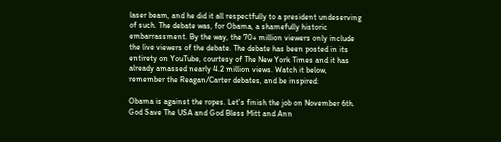laser beam, and he did it all respectfully to a president undeserving of such. The debate was, for Obama, a shamefully historic embarrassment. By the way, the 70+ million viewers only include the live viewers of the debate. The debate has been posted in its entirety on YouTube, courtesy of The New York Times and it has already amassed nearly 4.2 million views. Watch it below, remember the Reagan/Carter debates, and be inspired:

Obama is against the ropes. Let's finish the job on November 6th. God Save The USA and God Bless Mitt and Ann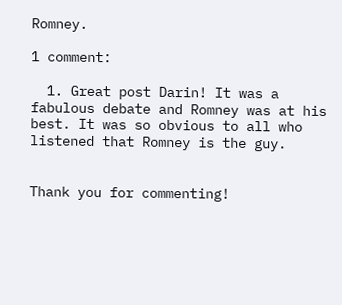Romney.

1 comment:

  1. Great post Darin! It was a fabulous debate and Romney was at his best. It was so obvious to all who listened that Romney is the guy.


Thank you for commenting!